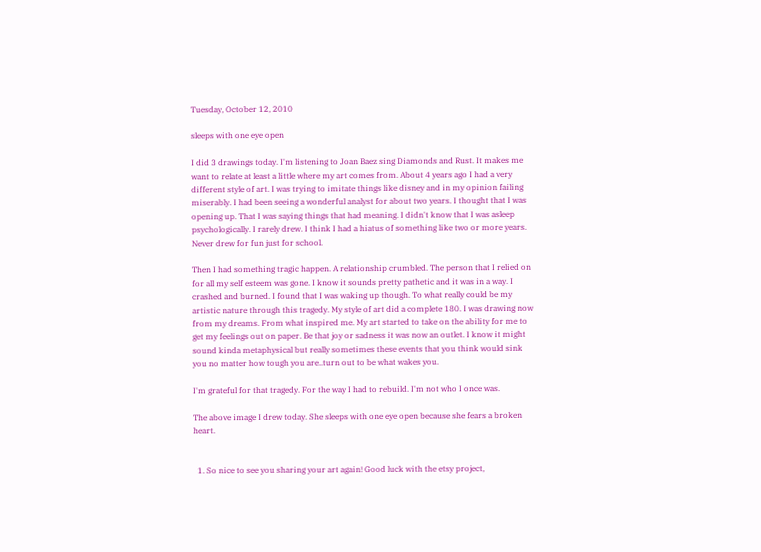Tuesday, October 12, 2010

sleeps with one eye open

I did 3 drawings today. I'm listening to Joan Baez sing Diamonds and Rust. It makes me want to relate at least a little where my art comes from. About 4 years ago I had a very different style of art. I was trying to imitate things like disney and in my opinion failing miserably. I had been seeing a wonderful analyst for about two years. I thought that I was opening up. That I was saying things that had meaning. I didn't know that I was asleep psychologically. I rarely drew. I think I had a hiatus of something like two or more years. Never drew for fun just for school.

Then I had something tragic happen. A relationship crumbled. The person that I relied on for all my self esteem was gone. I know it sounds pretty pathetic and it was in a way. I crashed and burned. I found that I was waking up though. To what really could be my artistic nature through this tragedy. My style of art did a complete 180. I was drawing now from my dreams. From what inspired me. My art started to take on the ability for me to get my feelings out on paper. Be that joy or sadness it was now an outlet. I know it might sound kinda metaphysical but really sometimes these events that you think would sink you no matter how tough you are..turn out to be what wakes you.

I'm grateful for that tragedy. For the way I had to rebuild. I'm not who I once was.

The above image I drew today. She sleeps with one eye open because she fears a broken heart.


  1. So nice to see you sharing your art again! Good luck with the etsy project,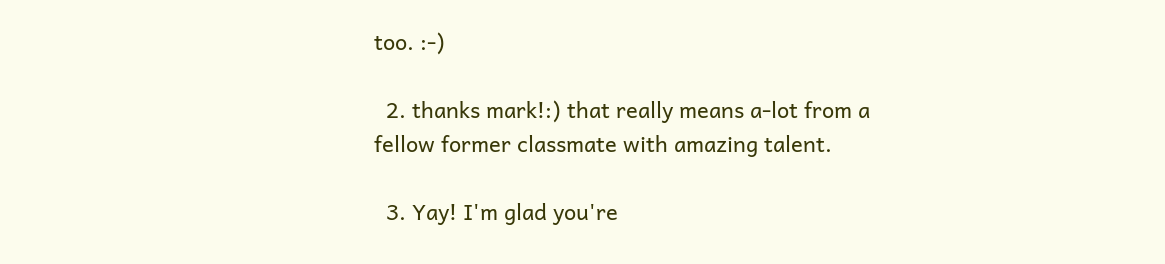too. :-)

  2. thanks mark!:) that really means a-lot from a fellow former classmate with amazing talent.

  3. Yay! I'm glad you're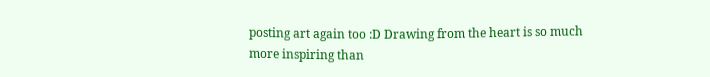posting art again too :D Drawing from the heart is so much more inspiring than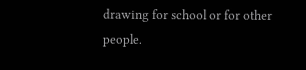drawing for school or for other people.